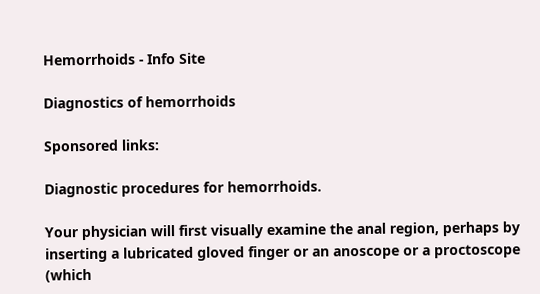Hemorrhoids - Info Site

Diagnostics of hemorrhoids

Sponsored links:

Diagnostic procedures for hemorrhoids.

Your physician will first visually examine the anal region, perhaps by inserting a lubricated gloved finger or an anoscope or a proctoscope (which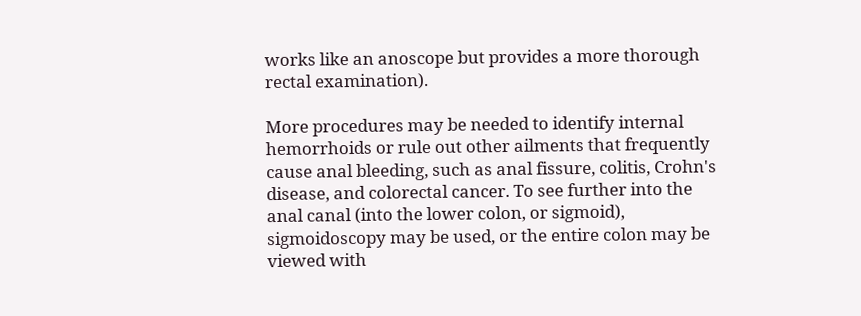works like an anoscope but provides a more thorough rectal examination).

More procedures may be needed to identify internal hemorrhoids or rule out other ailments that frequently cause anal bleeding, such as anal fissure, colitis, Crohn's disease, and colorectal cancer. To see further into the anal canal (into the lower colon, or sigmoid), sigmoidoscopy may be used, or the entire colon may be viewed with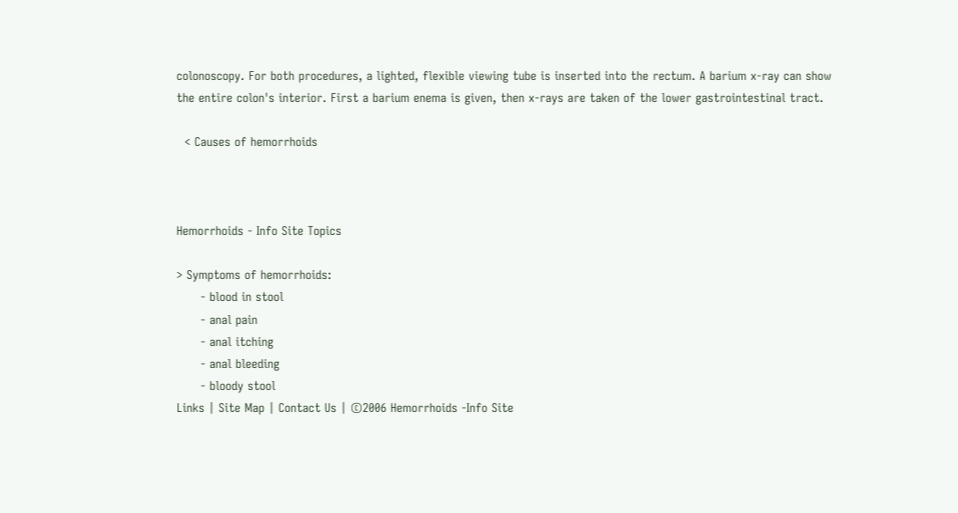colonoscopy. For both procedures, a lighted, flexible viewing tube is inserted into the rectum. A barium x-ray can show the entire colon's interior. First a barium enema is given, then x-rays are taken of the lower gastrointestinal tract.

  < Causes of hemorrhoids



Hemorrhoids - Info Site Topics

> Symptoms of hemorrhoids:
      - blood in stool
      - anal pain
      - anal itching
      - anal bleeding
      - bloody stool
Links | Site Map | Contact Us | ©2006 Hemorrhoids -Info Site